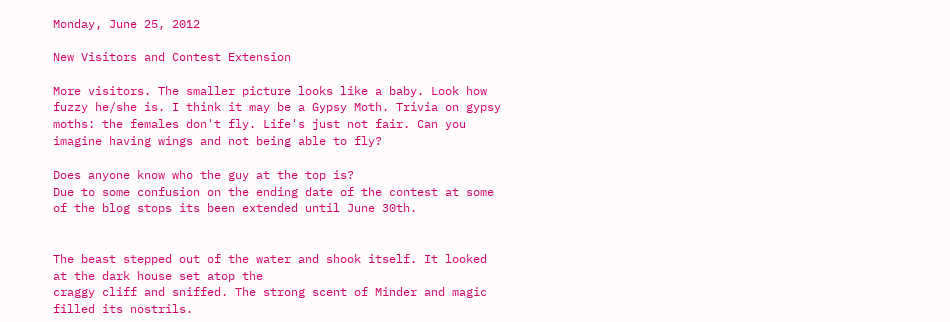Monday, June 25, 2012

New Visitors and Contest Extension

More visitors. The smaller picture looks like a baby. Look how fuzzy he/she is. I think it may be a Gypsy Moth. Trivia on gypsy moths: the females don't fly. Life's just not fair. Can you imagine having wings and not being able to fly?

Does anyone know who the guy at the top is?
Due to some confusion on the ending date of the contest at some of the blog stops its been extended until June 30th.


The beast stepped out of the water and shook itself. It looked at the dark house set atop the
craggy cliff and sniffed. The strong scent of Minder and magic filled its nostrils.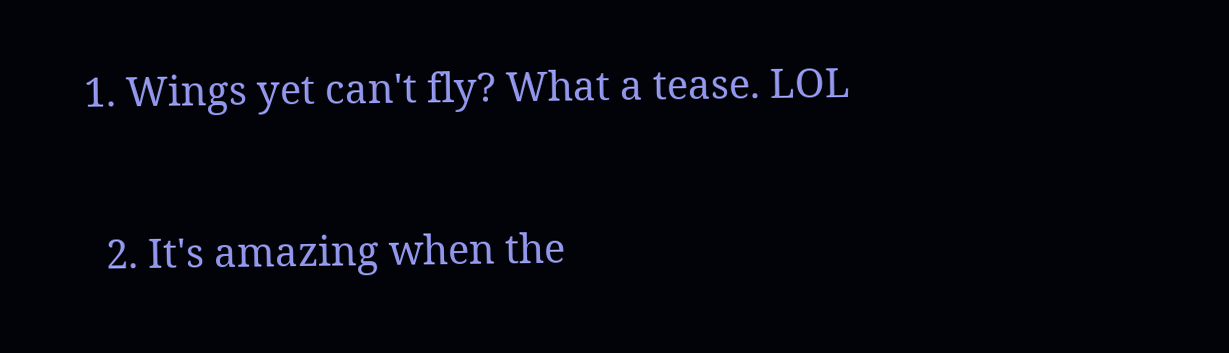1. Wings yet can't fly? What a tease. LOL

  2. It's amazing when the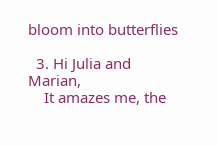bloom into butterflies

  3. Hi Julia and Marian,
    It amazes me, the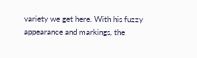variety we get here. With his fuzzy appearance and markings, the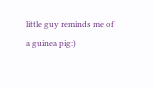little guy reminds me of a guinea pig:)